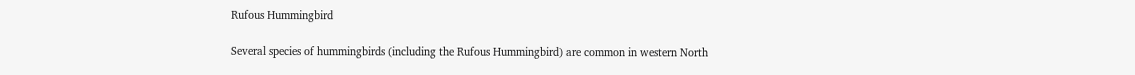Rufous Hummingbird

Several species of hummingbirds (including the Rufous Hummingbird) are common in western North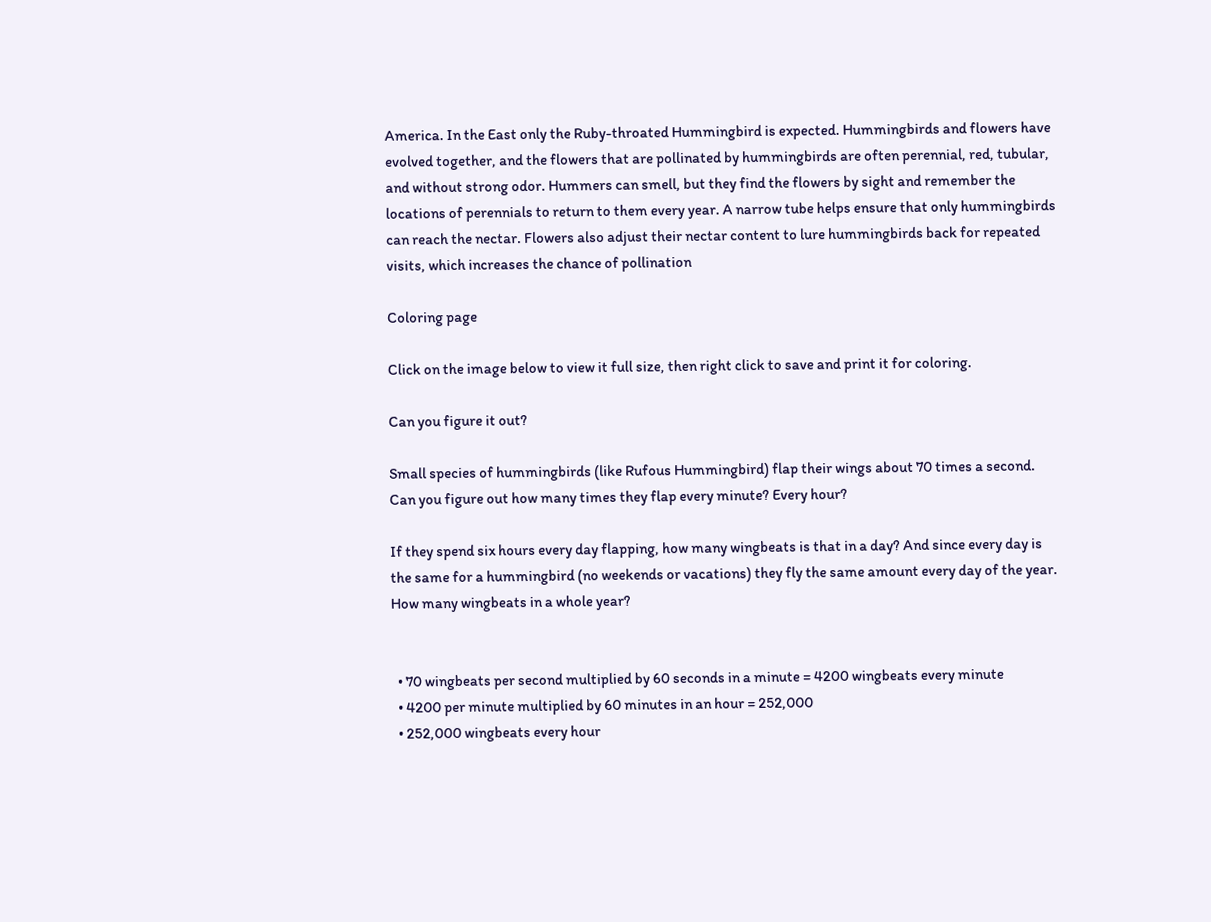America. In the East only the Ruby-throated Hummingbird is expected. Hummingbirds and flowers have evolved together, and the flowers that are pollinated by hummingbirds are often perennial, red, tubular, and without strong odor. Hummers can smell, but they find the flowers by sight and remember the locations of perennials to return to them every year. A narrow tube helps ensure that only hummingbirds can reach the nectar. Flowers also adjust their nectar content to lure hummingbirds back for repeated visits, which increases the chance of pollination

Coloring page

Click on the image below to view it full size, then right click to save and print it for coloring.

Can you figure it out?

Small species of hummingbirds (like Rufous Hummingbird) flap their wings about 70 times a second. Can you figure out how many times they flap every minute? Every hour?

If they spend six hours every day flapping, how many wingbeats is that in a day? And since every day is the same for a hummingbird (no weekends or vacations) they fly the same amount every day of the year. How many wingbeats in a whole year?


  • 70 wingbeats per second multiplied by 60 seconds in a minute = 4200 wingbeats every minute
  • 4200 per minute multiplied by 60 minutes in an hour = 252,000
  • 252,000 wingbeats every hour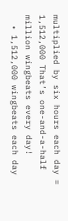multiplied by six hours each day = 1,512,000 That’s one-and-a-half million wingbeats every day!
  • 1,512,000 wingbeats each day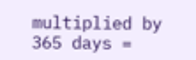multiplied by 365 days =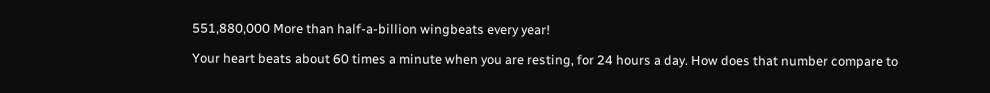551,880,000 More than half-a-billion wingbeats every year!

Your heart beats about 60 times a minute when you are resting, for 24 hours a day. How does that number compare to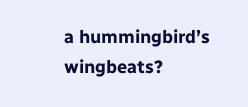a hummingbird’s wingbeats?